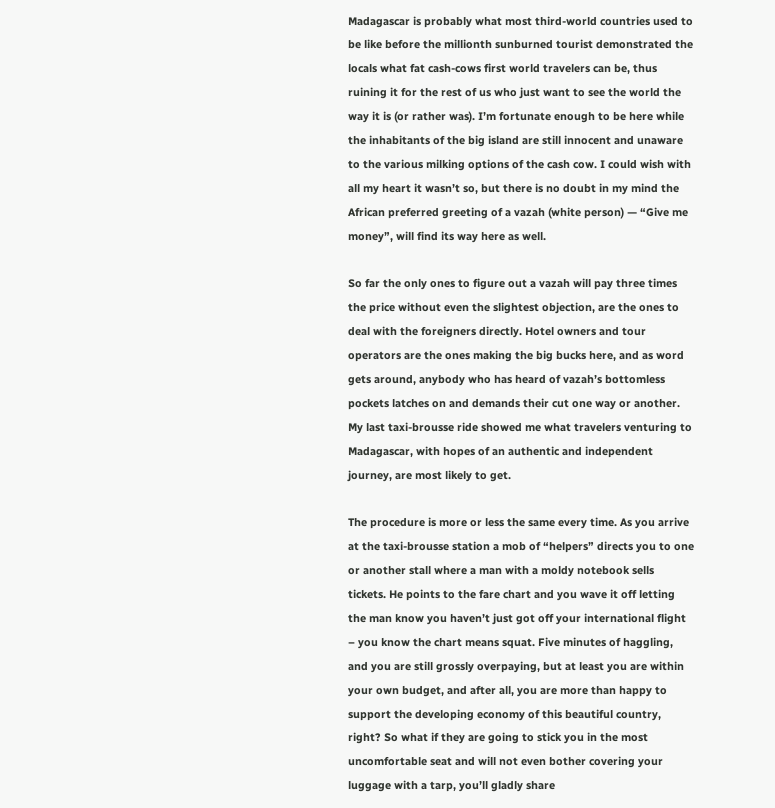Madagascar is probably what most third-world countries used to be like before the millionth sunburned tourist demonstrated the locals what fat cash-cows first world travelers can be, thus ruining it for the rest of us who just want to see the world the way it is (or rather was). I’m fortunate enough to be here while the inhabitants of the big island are still innocent and unaware to the various milking options of the cash cow. I could wish with all my heart it wasn’t so, but there is no doubt in my mind the African preferred greeting of a vazah (white person) — “Give me money”, will find its way here as well.

So far the only ones to figure out a vazah will pay three times the price without even the slightest objection, are the ones to deal with the foreigners directly. Hotel owners and tour operators are the ones making the big bucks here, and as word gets around, anybody who has heard of vazah’s bottomless pockets latches on and demands their cut one way or another. My last taxi-brousse ride showed me what travelers venturing to Madagascar, with hopes of an authentic and independent journey, are most likely to get.

The procedure is more or less the same every time. As you arrive at the taxi-brousse station a mob of “helpers” directs you to one or another stall where a man with a moldy notebook sells tickets. He points to the fare chart and you wave it off letting the man know you haven’t just got off your international flight – you know the chart means squat. Five minutes of haggling, and you are still grossly overpaying, but at least you are within your own budget, and after all, you are more than happy to support the developing economy of this beautiful country, right? So what if they are going to stick you in the most uncomfortable seat and will not even bother covering your luggage with a tarp, you’ll gladly share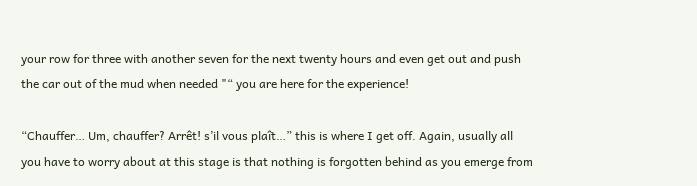your row for three with another seven for the next twenty hours and even get out and push the car out of the mud when needed "“ you are here for the experience!

“Chauffer… Um, chauffer? Arrêt! s’il vous plaît…” this is where I get off. Again, usually all you have to worry about at this stage is that nothing is forgotten behind as you emerge from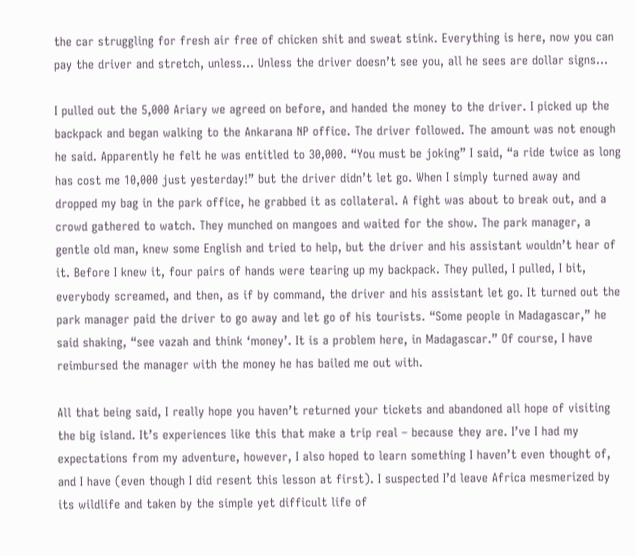the car struggling for fresh air free of chicken shit and sweat stink. Everything is here, now you can pay the driver and stretch, unless… Unless the driver doesn’t see you, all he sees are dollar signs…

I pulled out the 5,000 Ariary we agreed on before, and handed the money to the driver. I picked up the backpack and began walking to the Ankarana NP office. The driver followed. The amount was not enough he said. Apparently he felt he was entitled to 30,000. “You must be joking” I said, “a ride twice as long has cost me 10,000 just yesterday!” but the driver didn’t let go. When I simply turned away and dropped my bag in the park office, he grabbed it as collateral. A fight was about to break out, and a crowd gathered to watch. They munched on mangoes and waited for the show. The park manager, a gentle old man, knew some English and tried to help, but the driver and his assistant wouldn’t hear of it. Before I knew it, four pairs of hands were tearing up my backpack. They pulled, I pulled, I bit, everybody screamed, and then, as if by command, the driver and his assistant let go. It turned out the park manager paid the driver to go away and let go of his tourists. “Some people in Madagascar,” he said shaking, “see vazah and think ‘money’. It is a problem here, in Madagascar.” Of course, I have reimbursed the manager with the money he has bailed me out with.

All that being said, I really hope you haven’t returned your tickets and abandoned all hope of visiting the big island. It’s experiences like this that make a trip real – because they are. I’ve I had my expectations from my adventure, however, I also hoped to learn something I haven’t even thought of, and I have (even though I did resent this lesson at first). I suspected I’d leave Africa mesmerized by its wildlife and taken by the simple yet difficult life of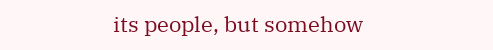its people, but somehow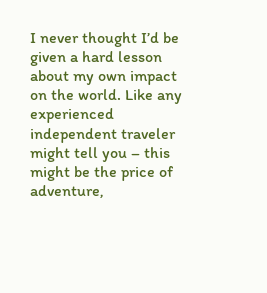I never thought I’d be given a hard lesson about my own impact on the world. Like any experienced independent traveler might tell you – this might be the price of adventure,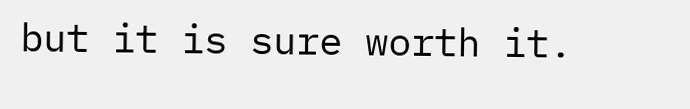but it is sure worth it.